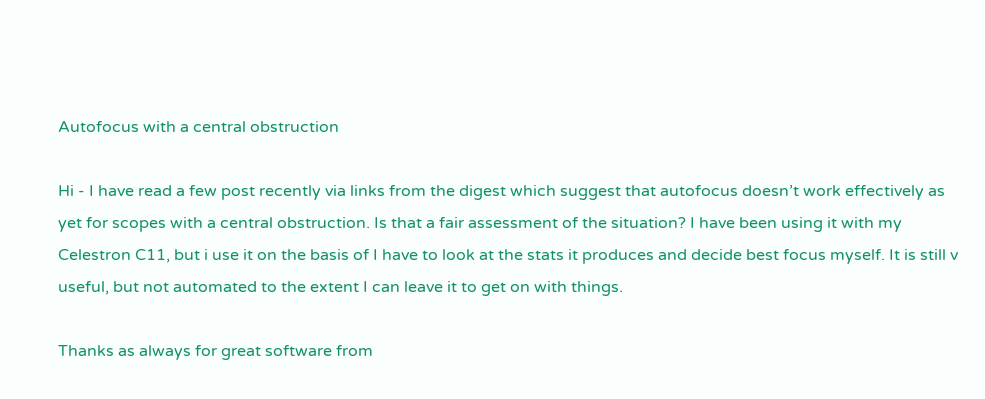Autofocus with a central obstruction

Hi - I have read a few post recently via links from the digest which suggest that autofocus doesn’t work effectively as yet for scopes with a central obstruction. Is that a fair assessment of the situation? I have been using it with my Celestron C11, but i use it on the basis of I have to look at the stats it produces and decide best focus myself. It is still v useful, but not automated to the extent I can leave it to get on with things.

Thanks as always for great software from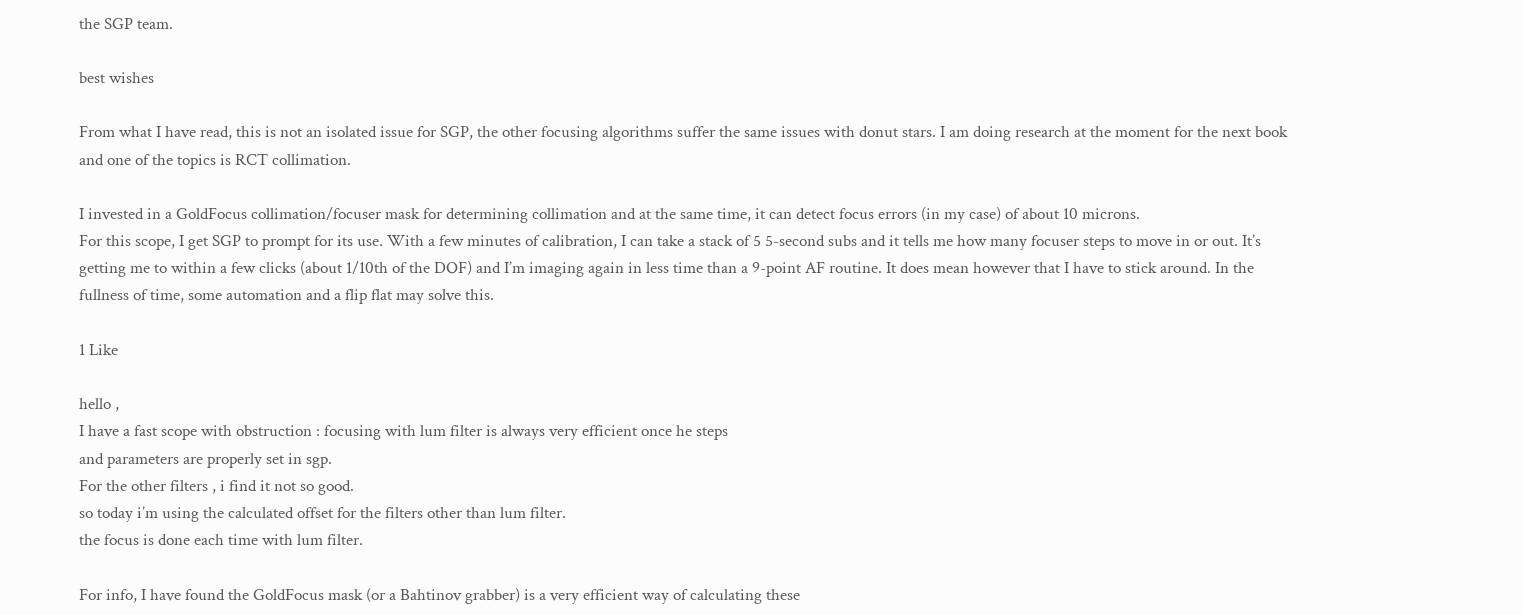the SGP team.

best wishes

From what I have read, this is not an isolated issue for SGP, the other focusing algorithms suffer the same issues with donut stars. I am doing research at the moment for the next book and one of the topics is RCT collimation.

I invested in a GoldFocus collimation/focuser mask for determining collimation and at the same time, it can detect focus errors (in my case) of about 10 microns.
For this scope, I get SGP to prompt for its use. With a few minutes of calibration, I can take a stack of 5 5-second subs and it tells me how many focuser steps to move in or out. It’s getting me to within a few clicks (about 1/10th of the DOF) and I’m imaging again in less time than a 9-point AF routine. It does mean however that I have to stick around. In the fullness of time, some automation and a flip flat may solve this.

1 Like

hello ,
I have a fast scope with obstruction : focusing with lum filter is always very efficient once he steps
and parameters are properly set in sgp.
For the other filters , i find it not so good.
so today i’m using the calculated offset for the filters other than lum filter.
the focus is done each time with lum filter.

For info, I have found the GoldFocus mask (or a Bahtinov grabber) is a very efficient way of calculating these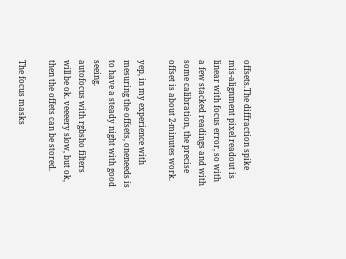offsets.The diffraction spike mis-alignment pixel readout is linear with focus error, so with a few stacked readings and with some calibration, the precise offset is about 2-minutes work.

yep, in my experience with mesuring the offsets, oneneeds is to have a steady night with good seeing.
autofocus with rgbsho filters will be ok. veeeery slow, but ok, then the offets can be stored.

The focus masks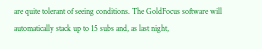are quite tolerant of seeing conditions. The GoldFocus software will automatically stack up to 15 subs and, as last night,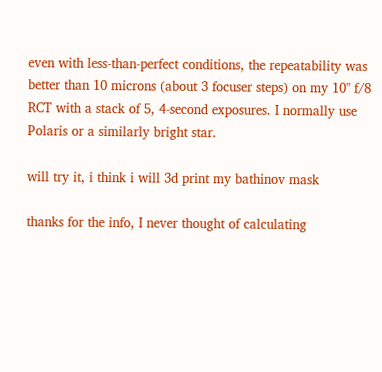even with less-than-perfect conditions, the repeatability was better than 10 microns (about 3 focuser steps) on my 10" f/8 RCT with a stack of 5, 4-second exposures. I normally use Polaris or a similarly bright star.

will try it, i think i will 3d print my bathinov mask

thanks for the info, I never thought of calculating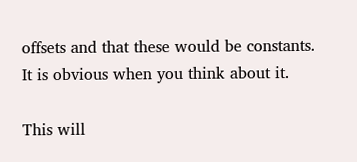offsets and that these would be constants. It is obvious when you think about it.

This will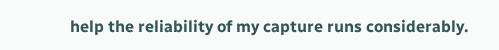help the reliability of my capture runs considerably.